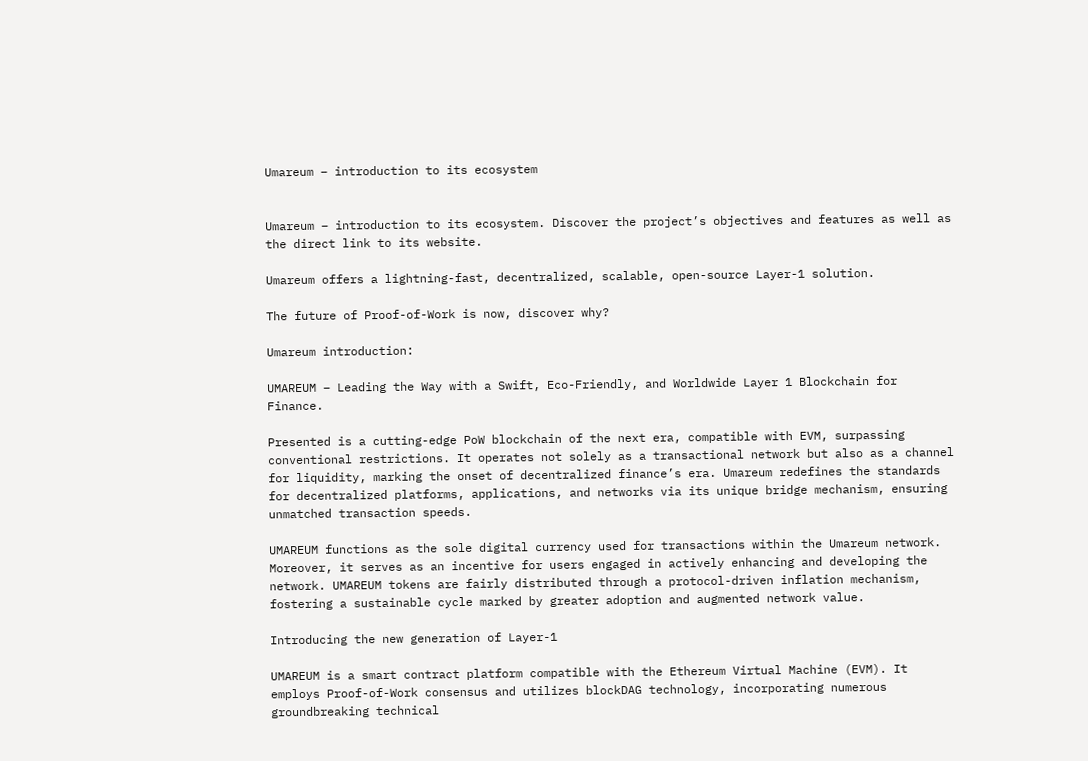Umareum – introduction to its ecosystem


Umareum – introduction to its ecosystem. Discover the project’s objectives and features as well as the direct link to its website.

Umareum offers a lightning-fast, decentralized, scalable, open-source Layer-1 solution.

The future of Proof-of-Work is now, discover why?

Umareum introduction:

UMAREUM – Leading the Way with a Swift, Eco-Friendly, and Worldwide Layer 1 Blockchain for Finance.

Presented is a cutting-edge PoW blockchain of the next era, compatible with EVM, surpassing conventional restrictions. It operates not solely as a transactional network but also as a channel for liquidity, marking the onset of decentralized finance’s era. Umareum redefines the standards for decentralized platforms, applications, and networks via its unique bridge mechanism, ensuring unmatched transaction speeds.

UMAREUM functions as the sole digital currency used for transactions within the Umareum network. Moreover, it serves as an incentive for users engaged in actively enhancing and developing the network. UMAREUM tokens are fairly distributed through a protocol-driven inflation mechanism, fostering a sustainable cycle marked by greater adoption and augmented network value.

Introducing the new generation of Layer-1

UMAREUM is a smart contract platform compatible with the Ethereum Virtual Machine (EVM). It employs Proof-of-Work consensus and utilizes blockDAG technology, incorporating numerous groundbreaking technical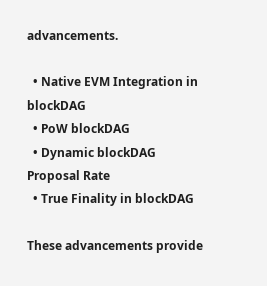advancements.

  • Native EVM Integration in blockDAG
  • PoW blockDAG
  • Dynamic blockDAG Proposal Rate
  • True Finality in blockDAG

These advancements provide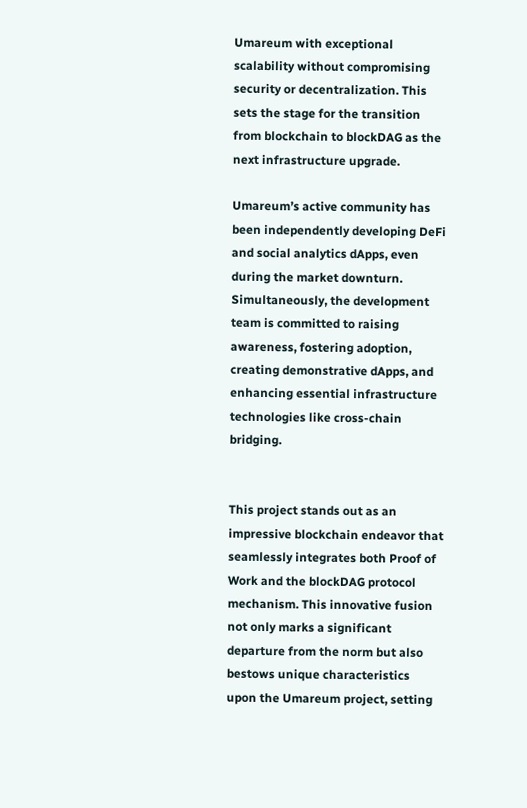Umareum with exceptional scalability without compromising security or decentralization. This sets the stage for the transition from blockchain to blockDAG as the next infrastructure upgrade.

Umareum’s active community has been independently developing DeFi and social analytics dApps, even during the market downturn. Simultaneously, the development team is committed to raising awareness, fostering adoption, creating demonstrative dApps, and enhancing essential infrastructure technologies like cross-chain bridging.


This project stands out as an impressive blockchain endeavor that seamlessly integrates both Proof of Work and the blockDAG protocol mechanism. This innovative fusion not only marks a significant departure from the norm but also bestows unique characteristics upon the Umareum project, setting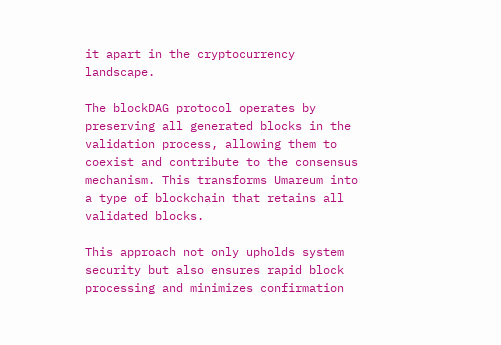it apart in the cryptocurrency landscape.

The blockDAG protocol operates by preserving all generated blocks in the validation process, allowing them to coexist and contribute to the consensus mechanism. This transforms Umareum into a type of blockchain that retains all validated blocks.

This approach not only upholds system security but also ensures rapid block processing and minimizes confirmation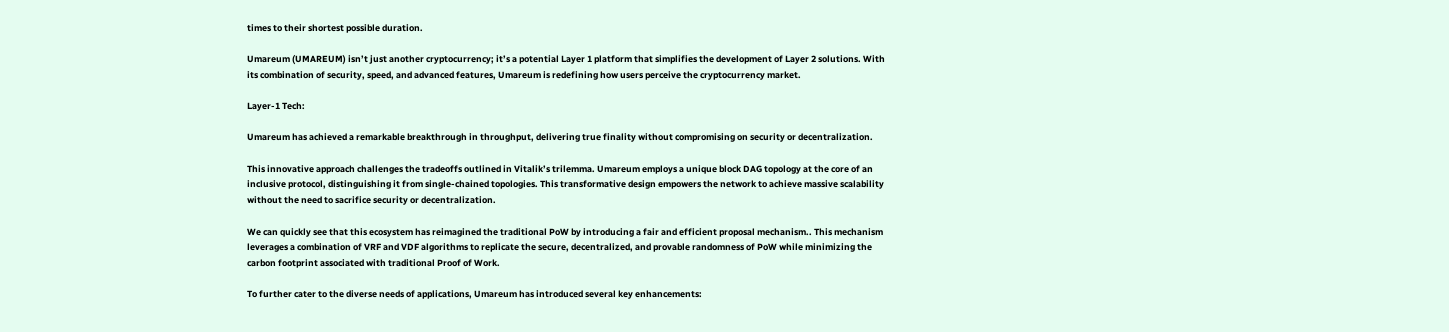times to their shortest possible duration.

Umareum (UMAREUM) isn’t just another cryptocurrency; it’s a potential Layer 1 platform that simplifies the development of Layer 2 solutions. With its combination of security, speed, and advanced features, Umareum is redefining how users perceive the cryptocurrency market.

Layer-1 Tech:

Umareum has achieved a remarkable breakthrough in throughput, delivering true finality without compromising on security or decentralization.

This innovative approach challenges the tradeoffs outlined in Vitalik’s trilemma. Umareum employs a unique block DAG topology at the core of an inclusive protocol, distinguishing it from single-chained topologies. This transformative design empowers the network to achieve massive scalability without the need to sacrifice security or decentralization.

We can quickly see that this ecosystem has reimagined the traditional PoW by introducing a fair and efficient proposal mechanism.. This mechanism leverages a combination of VRF and VDF algorithms to replicate the secure, decentralized, and provable randomness of PoW while minimizing the carbon footprint associated with traditional Proof of Work.

To further cater to the diverse needs of applications, Umareum has introduced several key enhancements: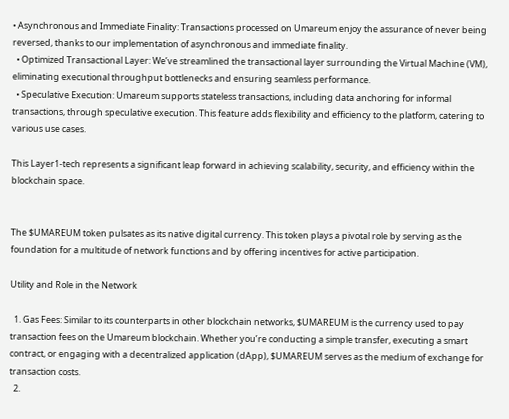• Asynchronous and Immediate Finality: Transactions processed on Umareum enjoy the assurance of never being reversed, thanks to our implementation of asynchronous and immediate finality.
  • Optimized Transactional Layer: We’ve streamlined the transactional layer surrounding the Virtual Machine (VM), eliminating executional throughput bottlenecks and ensuring seamless performance.
  • Speculative Execution: Umareum supports stateless transactions, including data anchoring for informal transactions, through speculative execution. This feature adds flexibility and efficiency to the platform, catering to various use cases.

This Layer1-tech represents a significant leap forward in achieving scalability, security, and efficiency within the blockchain space.


The $UMAREUM token pulsates as its native digital currency. This token plays a pivotal role by serving as the foundation for a multitude of network functions and by offering incentives for active participation.

Utility and Role in the Network

  1. Gas Fees: Similar to its counterparts in other blockchain networks, $UMAREUM is the currency used to pay transaction fees on the Umareum blockchain. Whether you’re conducting a simple transfer, executing a smart contract, or engaging with a decentralized application (dApp), $UMAREUM serves as the medium of exchange for transaction costs.
  2.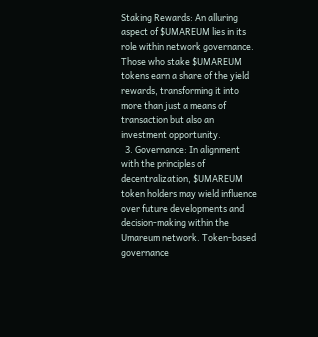Staking Rewards: An alluring aspect of $UMAREUM lies in its role within network governance. Those who stake $UMAREUM tokens earn a share of the yield rewards, transforming it into more than just a means of transaction but also an investment opportunity.
  3. Governance: In alignment with the principles of decentralization, $UMAREUM token holders may wield influence over future developments and decision-making within the Umareum network. Token-based governance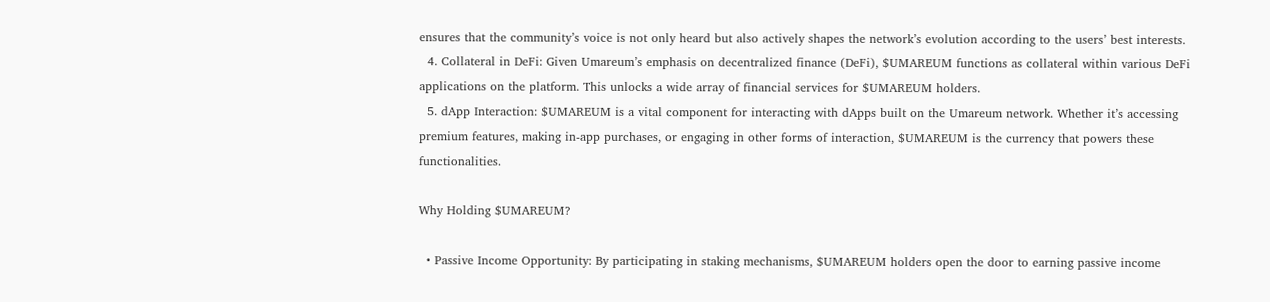ensures that the community’s voice is not only heard but also actively shapes the network’s evolution according to the users’ best interests.
  4. Collateral in DeFi: Given Umareum’s emphasis on decentralized finance (DeFi), $UMAREUM functions as collateral within various DeFi applications on the platform. This unlocks a wide array of financial services for $UMAREUM holders.
  5. dApp Interaction: $UMAREUM is a vital component for interacting with dApps built on the Umareum network. Whether it’s accessing premium features, making in-app purchases, or engaging in other forms of interaction, $UMAREUM is the currency that powers these functionalities.

Why Holding $UMAREUM?

  • Passive Income Opportunity: By participating in staking mechanisms, $UMAREUM holders open the door to earning passive income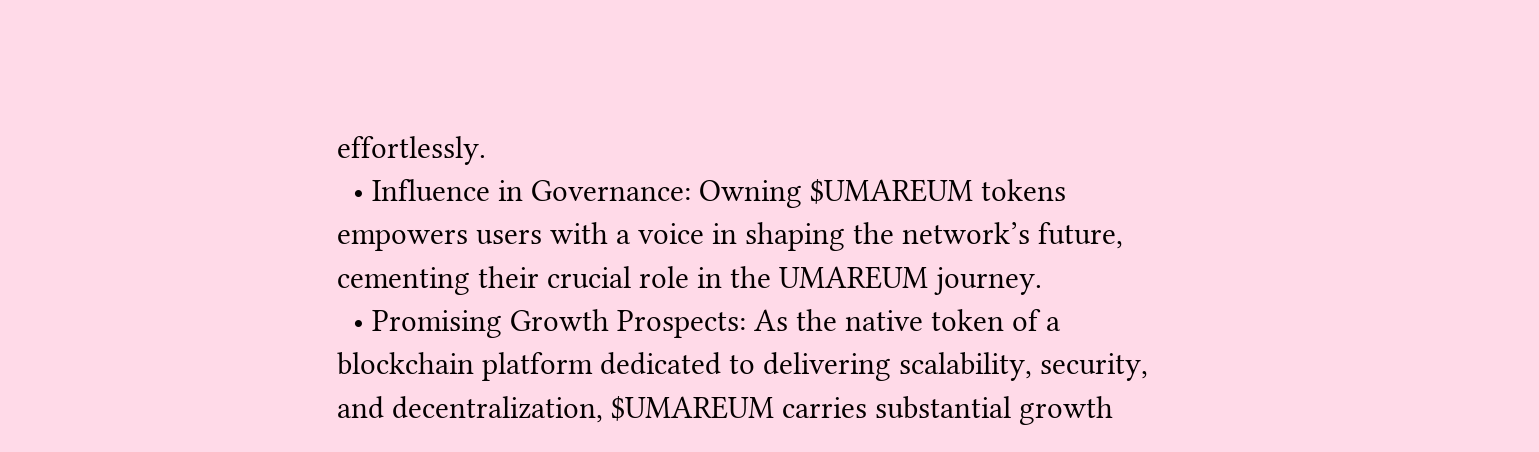effortlessly.
  • Influence in Governance: Owning $UMAREUM tokens empowers users with a voice in shaping the network’s future, cementing their crucial role in the UMAREUM journey.
  • Promising Growth Prospects: As the native token of a blockchain platform dedicated to delivering scalability, security, and decentralization, $UMAREUM carries substantial growth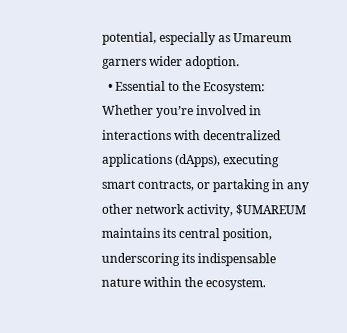potential, especially as Umareum garners wider adoption.
  • Essential to the Ecosystem: Whether you’re involved in interactions with decentralized applications (dApps), executing smart contracts, or partaking in any other network activity, $UMAREUM maintains its central position, underscoring its indispensable nature within the ecosystem.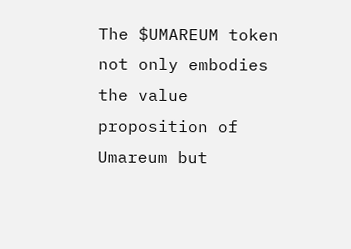The $UMAREUM token not only embodies the value proposition of Umareum but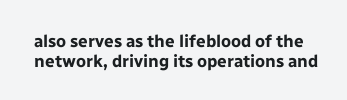also serves as the lifeblood of the network, driving its operations and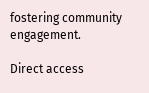fostering community engagement.

Direct access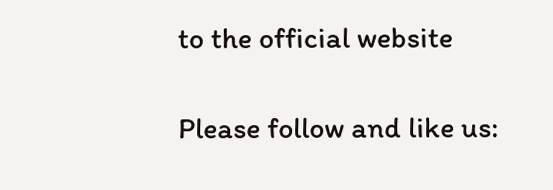to the official website

Please follow and like us: